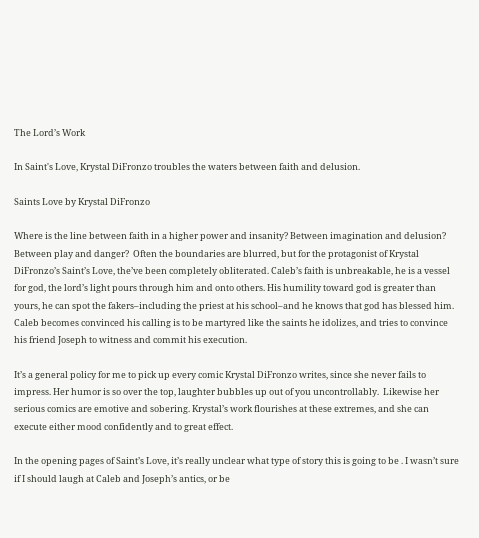The Lord’s Work

In Saint's Love, Krystal DiFronzo troubles the waters between faith and delusion.

Saints Love by Krystal DiFronzo

Where is the line between faith in a higher power and insanity? Between imagination and delusion? Between play and danger?  Often the boundaries are blurred, but for the protagonist of Krystal DiFronzo’s Saint’s Love, the’ve been completely obliterated. Caleb’s faith is unbreakable, he is a vessel for god, the lord’s light pours through him and onto others. His humility toward god is greater than yours, he can spot the fakers–including the priest at his school–and he knows that god has blessed him. Caleb becomes convinced his calling is to be martyred like the saints he idolizes, and tries to convince his friend Joseph to witness and commit his execution.

It’s a general policy for me to pick up every comic Krystal DiFronzo writes, since she never fails to impress. Her humor is so over the top, laughter bubbles up out of you uncontrollably.  Likewise her serious comics are emotive and sobering. Krystal’s work flourishes at these extremes, and she can execute either mood confidently and to great effect.

In the opening pages of Saint’s Love, it’s really unclear what type of story this is going to be . I wasn’t sure if I should laugh at Caleb and Joseph’s antics, or be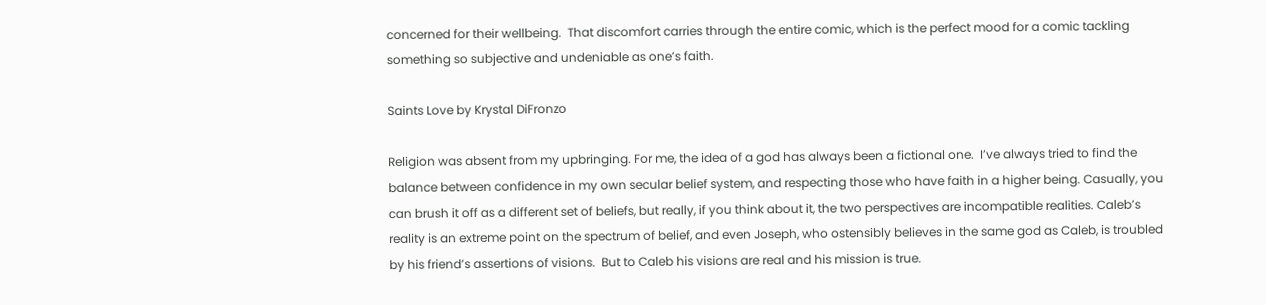concerned for their wellbeing.  That discomfort carries through the entire comic, which is the perfect mood for a comic tackling something so subjective and undeniable as one’s faith.

Saints Love by Krystal DiFronzo

Religion was absent from my upbringing. For me, the idea of a god has always been a fictional one.  I’ve always tried to find the balance between confidence in my own secular belief system, and respecting those who have faith in a higher being. Casually, you can brush it off as a different set of beliefs, but really, if you think about it, the two perspectives are incompatible realities. Caleb’s reality is an extreme point on the spectrum of belief, and even Joseph, who ostensibly believes in the same god as Caleb, is troubled by his friend’s assertions of visions.  But to Caleb his visions are real and his mission is true.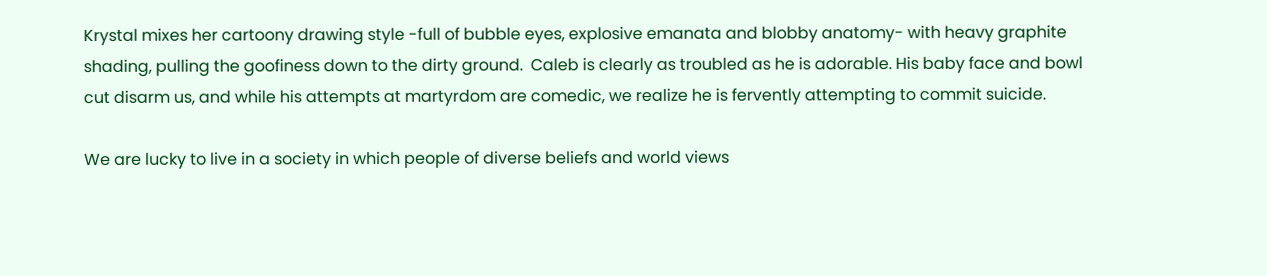Krystal mixes her cartoony drawing style -full of bubble eyes, explosive emanata and blobby anatomy- with heavy graphite shading, pulling the goofiness down to the dirty ground.  Caleb is clearly as troubled as he is adorable. His baby face and bowl cut disarm us, and while his attempts at martyrdom are comedic, we realize he is fervently attempting to commit suicide.

We are lucky to live in a society in which people of diverse beliefs and world views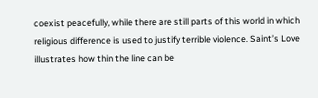coexist peacefully, while there are still parts of this world in which religious difference is used to justify terrible violence. Saint’s Love illustrates how thin the line can be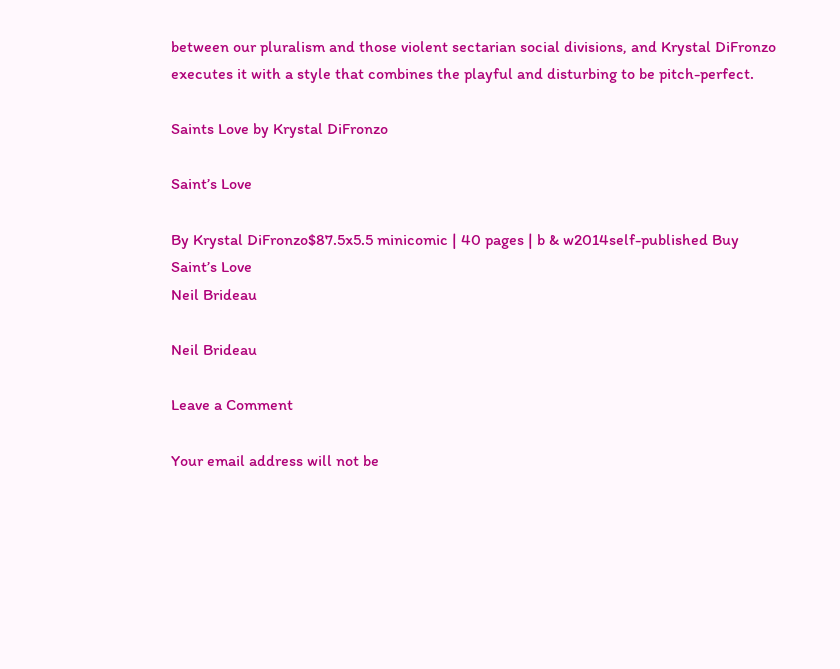between our pluralism and those violent sectarian social divisions, and Krystal DiFronzo executes it with a style that combines the playful and disturbing to be pitch-perfect.

Saints Love by Krystal DiFronzo

Saint’s Love

By Krystal DiFronzo$87.5x5.5 minicomic | 40 pages | b & w2014self-published Buy Saint’s Love
Neil Brideau

Neil Brideau

Leave a Comment

Your email address will not be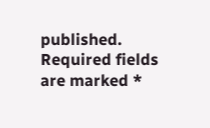published. Required fields are marked *